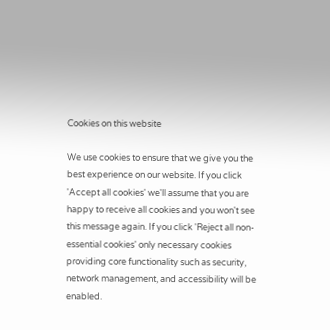Cookies on this website

We use cookies to ensure that we give you the best experience on our website. If you click 'Accept all cookies' we'll assume that you are happy to receive all cookies and you won't see this message again. If you click 'Reject all non-essential cookies' only necessary cookies providing core functionality such as security, network management, and accessibility will be enabled.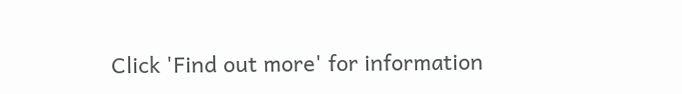Click 'Find out more' for information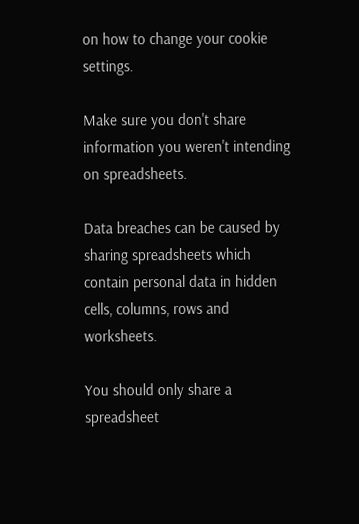on how to change your cookie settings.

Make sure you don't share information you weren't intending on spreadsheets.

Data breaches can be caused by sharing spreadsheets which contain personal data in hidden cells, columns, rows and worksheets.

You should only share a spreadsheet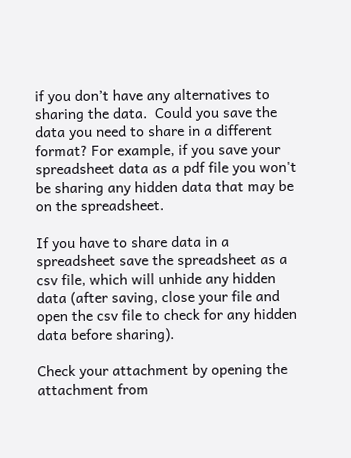if you don’t have any alternatives to sharing the data.  Could you save the data you need to share in a different format? For example, if you save your spreadsheet data as a pdf file you won't be sharing any hidden data that may be on the spreadsheet.

If you have to share data in a spreadsheet save the spreadsheet as a csv file, which will unhide any hidden data (after saving, close your file and open the csv file to check for any hidden data before sharing).

Check your attachment by opening the attachment from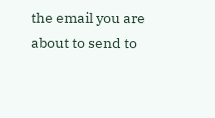the email you are about to send to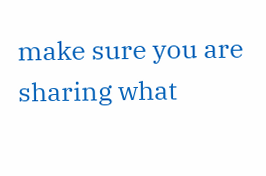make sure you are sharing what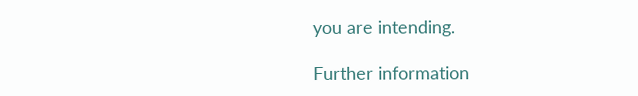you are intending.

Further information